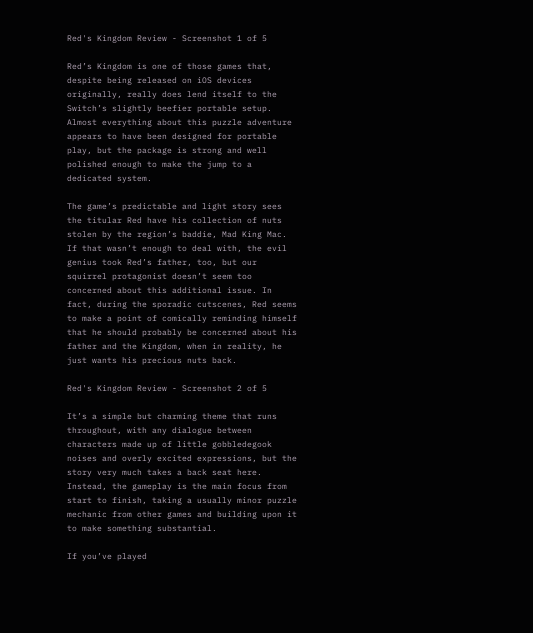Red's Kingdom Review - Screenshot 1 of 5

Red’s Kingdom is one of those games that, despite being released on iOS devices originally, really does lend itself to the Switch’s slightly beefier portable setup. Almost everything about this puzzle adventure appears to have been designed for portable play, but the package is strong and well polished enough to make the jump to a dedicated system.

The game’s predictable and light story sees the titular Red have his collection of nuts stolen by the region’s baddie, Mad King Mac. If that wasn’t enough to deal with, the evil genius took Red’s father, too, but our squirrel protagonist doesn’t seem too concerned about this additional issue. In fact, during the sporadic cutscenes, Red seems to make a point of comically reminding himself that he should probably be concerned about his father and the Kingdom, when in reality, he just wants his precious nuts back.

Red's Kingdom Review - Screenshot 2 of 5

It’s a simple but charming theme that runs throughout, with any dialogue between characters made up of little gobbledegook noises and overly excited expressions, but the story very much takes a back seat here. Instead, the gameplay is the main focus from start to finish, taking a usually minor puzzle mechanic from other games and building upon it to make something substantial.

If you’ve played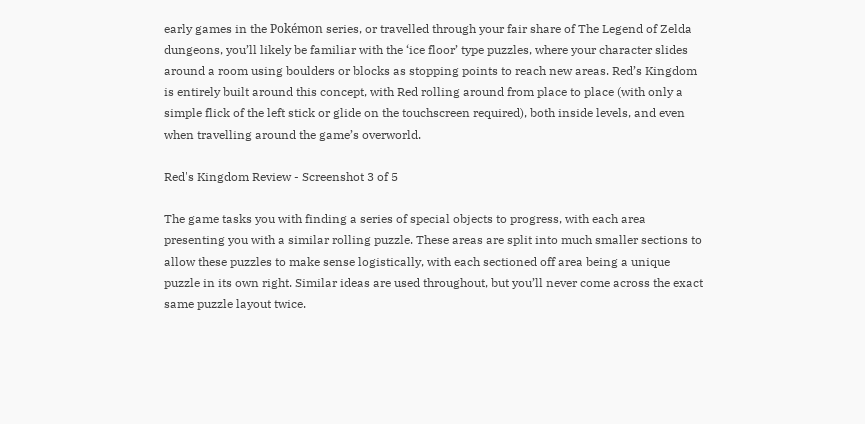early games in the Pokémon series, or travelled through your fair share of The Legend of Zelda dungeons, you’ll likely be familiar with the ‘ice floor’ type puzzles, where your character slides around a room using boulders or blocks as stopping points to reach new areas. Red’s Kingdom is entirely built around this concept, with Red rolling around from place to place (with only a simple flick of the left stick or glide on the touchscreen required), both inside levels, and even when travelling around the game’s overworld.

Red's Kingdom Review - Screenshot 3 of 5

The game tasks you with finding a series of special objects to progress, with each area presenting you with a similar rolling puzzle. These areas are split into much smaller sections to allow these puzzles to make sense logistically, with each sectioned off area being a unique puzzle in its own right. Similar ideas are used throughout, but you’ll never come across the exact same puzzle layout twice.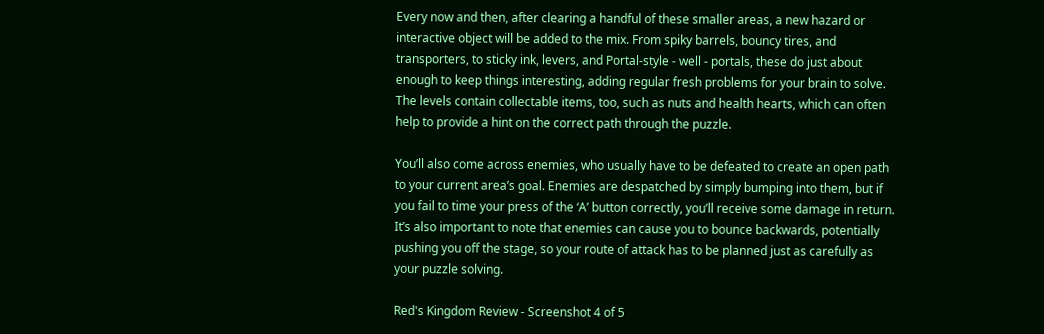Every now and then, after clearing a handful of these smaller areas, a new hazard or interactive object will be added to the mix. From spiky barrels, bouncy tires, and transporters, to sticky ink, levers, and Portal-style - well - portals, these do just about enough to keep things interesting, adding regular fresh problems for your brain to solve. The levels contain collectable items, too, such as nuts and health hearts, which can often help to provide a hint on the correct path through the puzzle.

You’ll also come across enemies, who usually have to be defeated to create an open path to your current area’s goal. Enemies are despatched by simply bumping into them, but if you fail to time your press of the ‘A’ button correctly, you’ll receive some damage in return. It’s also important to note that enemies can cause you to bounce backwards, potentially pushing you off the stage, so your route of attack has to be planned just as carefully as your puzzle solving.

Red's Kingdom Review - Screenshot 4 of 5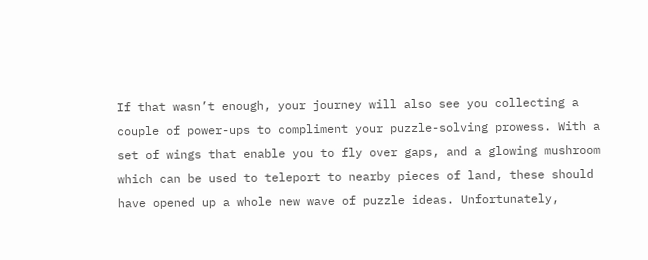If that wasn’t enough, your journey will also see you collecting a couple of power-ups to compliment your puzzle-solving prowess. With a set of wings that enable you to fly over gaps, and a glowing mushroom which can be used to teleport to nearby pieces of land, these should have opened up a whole new wave of puzzle ideas. Unfortunately,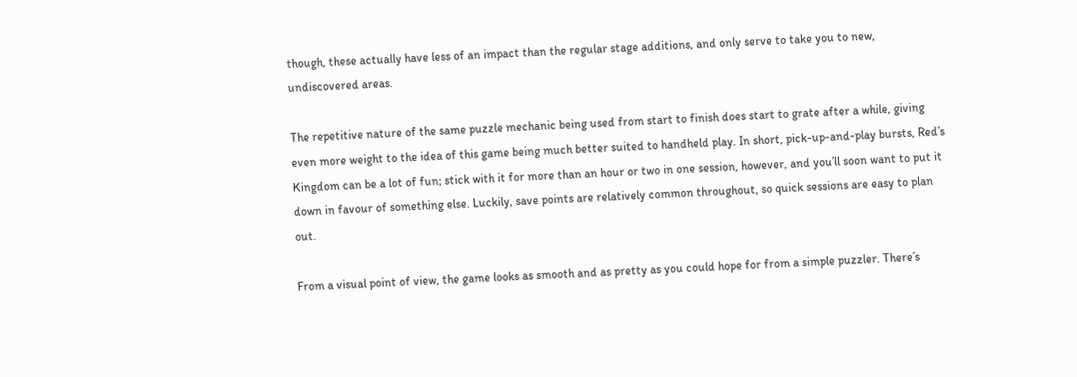though, these actually have less of an impact than the regular stage additions, and only serve to take you to new, undiscovered areas.

The repetitive nature of the same puzzle mechanic being used from start to finish does start to grate after a while, giving even more weight to the idea of this game being much better suited to handheld play. In short, pick-up-and-play bursts, Red’s Kingdom can be a lot of fun; stick with it for more than an hour or two in one session, however, and you’ll soon want to put it down in favour of something else. Luckily, save points are relatively common throughout, so quick sessions are easy to plan out.

From a visual point of view, the game looks as smooth and as pretty as you could hope for from a simple puzzler. There’s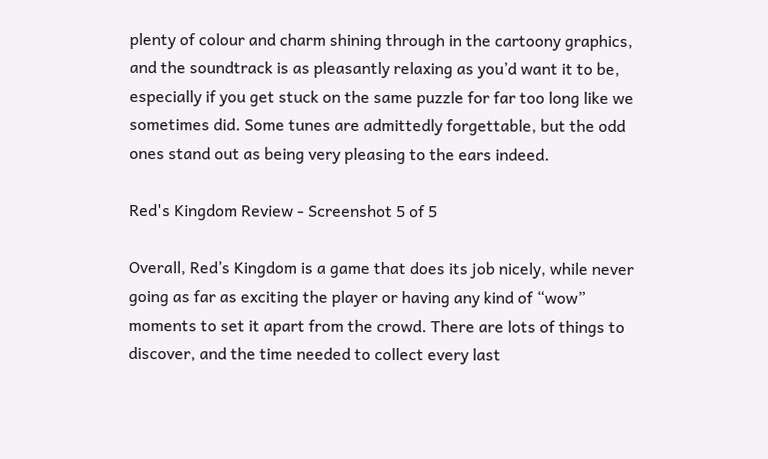plenty of colour and charm shining through in the cartoony graphics, and the soundtrack is as pleasantly relaxing as you’d want it to be, especially if you get stuck on the same puzzle for far too long like we sometimes did. Some tunes are admittedly forgettable, but the odd ones stand out as being very pleasing to the ears indeed.

Red's Kingdom Review - Screenshot 5 of 5

Overall, Red’s Kingdom is a game that does its job nicely, while never going as far as exciting the player or having any kind of “wow” moments to set it apart from the crowd. There are lots of things to discover, and the time needed to collect every last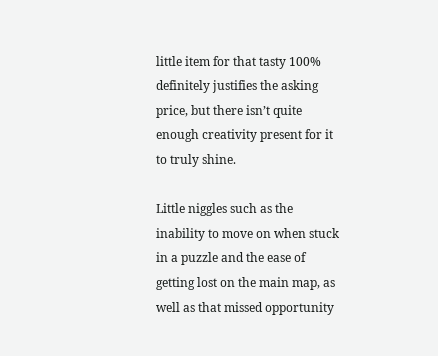little item for that tasty 100% definitely justifies the asking price, but there isn’t quite enough creativity present for it to truly shine.

Little niggles such as the inability to move on when stuck in a puzzle and the ease of getting lost on the main map, as well as that missed opportunity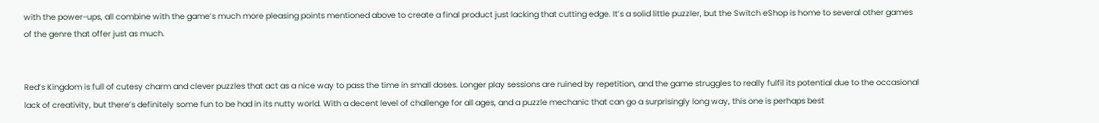with the power-ups, all combine with the game’s much more pleasing points mentioned above to create a final product just lacking that cutting edge. It’s a solid little puzzler, but the Switch eShop is home to several other games of the genre that offer just as much.


Red’s Kingdom is full of cutesy charm and clever puzzles that act as a nice way to pass the time in small doses. Longer play sessions are ruined by repetition, and the game struggles to really fulfil its potential due to the occasional lack of creativity, but there’s definitely some fun to be had in its nutty world. With a decent level of challenge for all ages, and a puzzle mechanic that can go a surprisingly long way, this one is perhaps best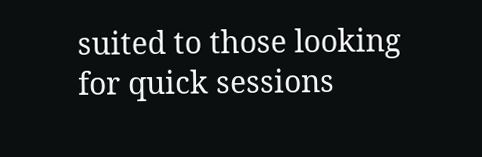suited to those looking for quick sessions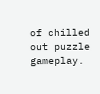of chilled out puzzle gameplay.